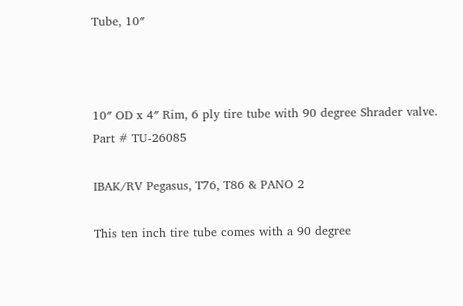Tube, 10″



10″ OD x 4″ Rim, 6 ply tire tube with 90 degree Shrader valve.
Part # TU-26085

IBAK/RV Pegasus, T76, T86 & PANO 2

This ten inch tire tube comes with a 90 degree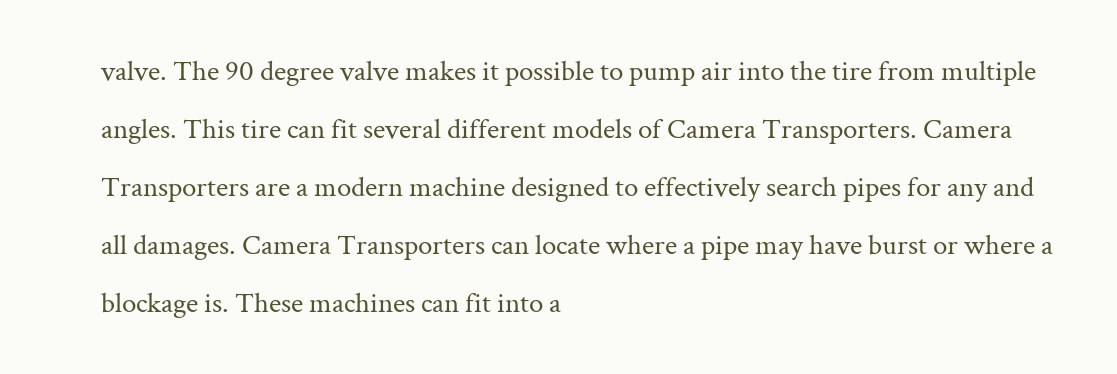valve. The 90 degree valve makes it possible to pump air into the tire from multiple angles. This tire can fit several different models of Camera Transporters. Camera Transporters are a modern machine designed to effectively search pipes for any and all damages. Camera Transporters can locate where a pipe may have burst or where a blockage is. These machines can fit into a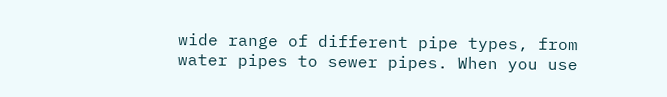wide range of different pipe types, from water pipes to sewer pipes. When you use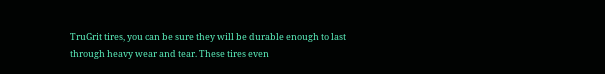TruGrit tires, you can be sure they will be durable enough to last through heavy wear and tear. These tires even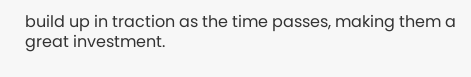build up in traction as the time passes, making them a great investment.